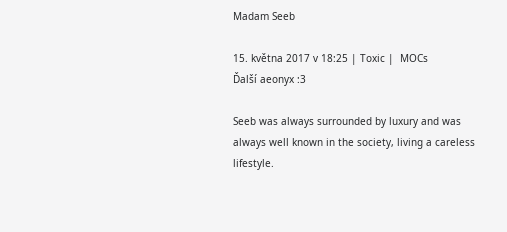Madam Seeb

15. května 2017 v 18:25 | Toxic |  MOCs
Ďalší aeonyx :3

Seeb was always surrounded by luxury and was always well known in the society, living a careless lifestyle.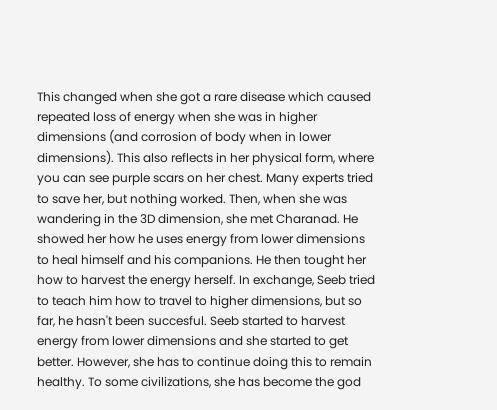This changed when she got a rare disease which caused repeated loss of energy when she was in higher dimensions (and corrosion of body when in lower dimensions). This also reflects in her physical form, where you can see purple scars on her chest. Many experts tried to save her, but nothing worked. Then, when she was wandering in the 3D dimension, she met Charanad. He showed her how he uses energy from lower dimensions to heal himself and his companions. He then tought her how to harvest the energy herself. In exchange, Seeb tried to teach him how to travel to higher dimensions, but so far, he hasn't been succesful. Seeb started to harvest energy from lower dimensions and she started to get better. However, she has to continue doing this to remain healthy. To some civilizations, she has become the god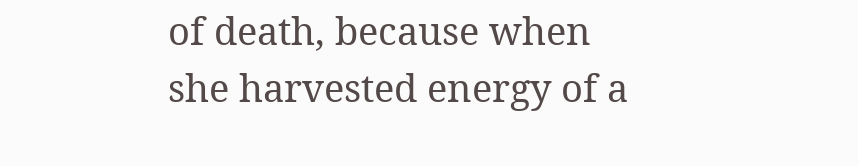of death, because when she harvested energy of a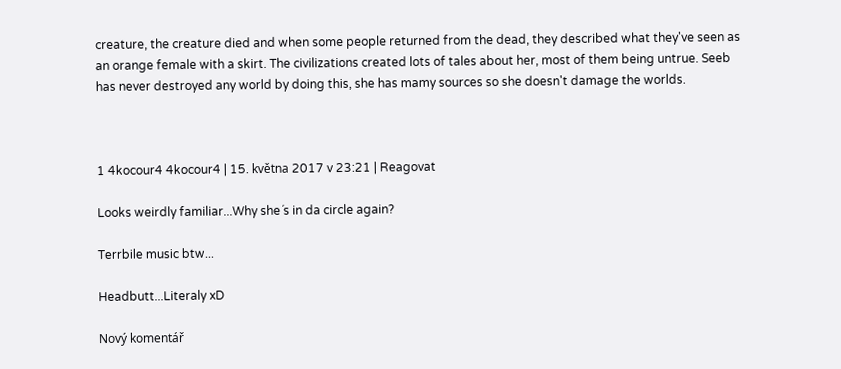creature, the creature died and when some people returned from the dead, they described what they've seen as an orange female with a skirt. The civilizations created lots of tales about her, most of them being untrue. Seeb has never destroyed any world by doing this, she has mamy sources so she doesn't damage the worlds.



1 4kocour4 4kocour4 | 15. května 2017 v 23:21 | Reagovat

Looks weirdly familiar...Why she´s in da circle again?

Terrbile music btw...

Headbutt...Literaly xD

Nový komentář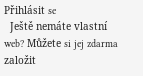Přihlásit se
  Ještě nemáte vlastní web? Můžete si jej zdarma založit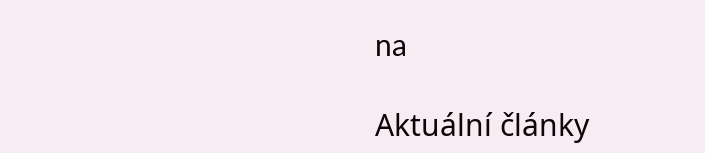na

Aktuální články